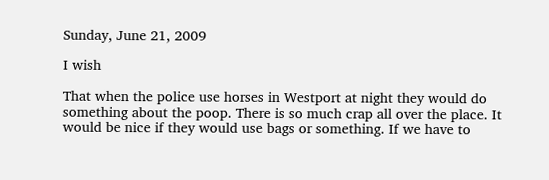Sunday, June 21, 2009

I wish

That when the police use horses in Westport at night they would do something about the poop. There is so much crap all over the place. It would be nice if they would use bags or something. If we have to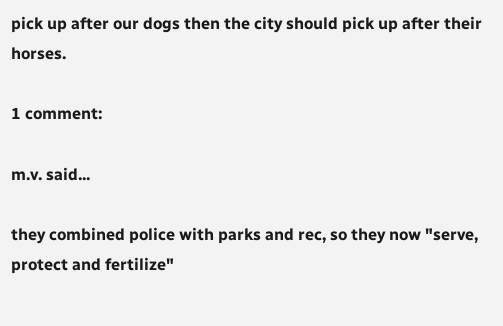pick up after our dogs then the city should pick up after their horses.

1 comment:

m.v. said...

they combined police with parks and rec, so they now "serve, protect and fertilize"